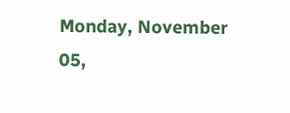Monday, November 05,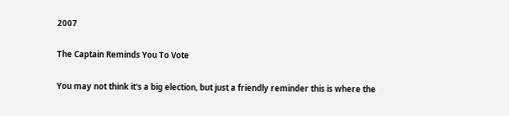2007

The Captain Reminds You To Vote

You may not think it's a big election, but just a friendly reminder this is where the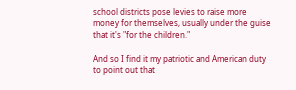school districts pose levies to raise more money for themselves, usually under the guise that it's "for the children."

And so I find it my patriotic and American duty to point out that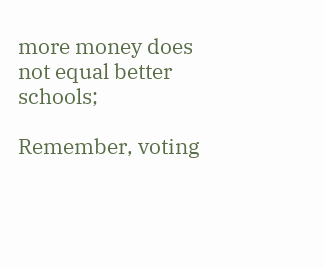more money does not equal better schools;

Remember, voting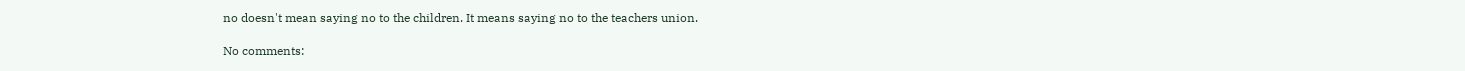no doesn't mean saying no to the children. It means saying no to the teachers union.

No comments: